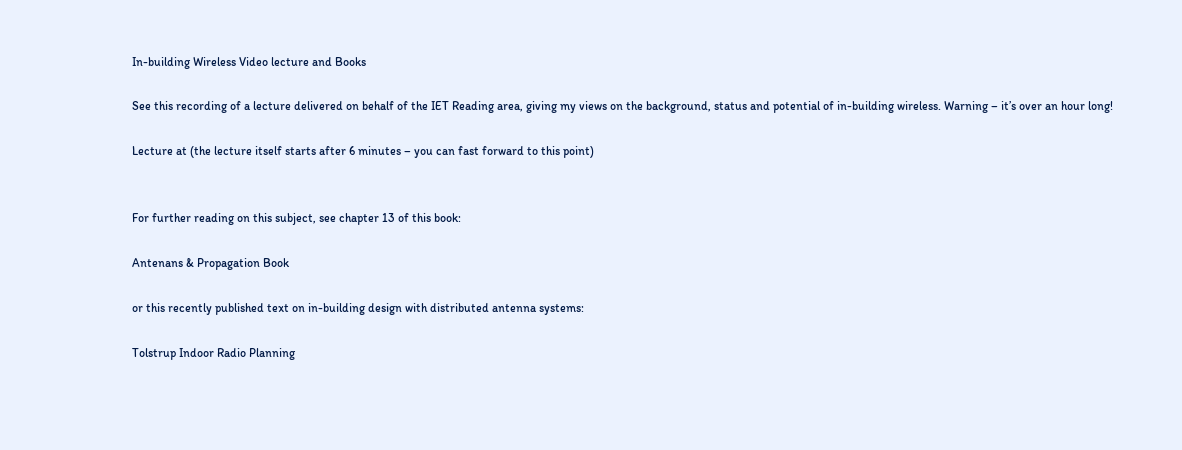In-building Wireless Video lecture and Books

See this recording of a lecture delivered on behalf of the IET Reading area, giving my views on the background, status and potential of in-building wireless. Warning – it’s over an hour long!

Lecture at (the lecture itself starts after 6 minutes – you can fast forward to this point)


For further reading on this subject, see chapter 13 of this book:

Antenans & Propagation Book

or this recently published text on in-building design with distributed antenna systems:

Tolstrup Indoor Radio Planning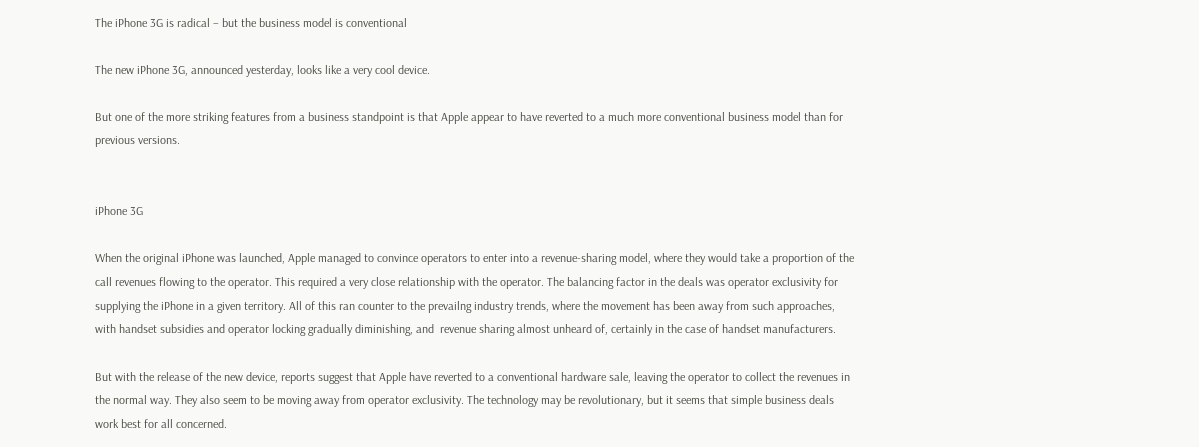The iPhone 3G is radical – but the business model is conventional

The new iPhone 3G, announced yesterday, looks like a very cool device.

But one of the more striking features from a business standpoint is that Apple appear to have reverted to a much more conventional business model than for previous versions.


iPhone 3G

When the original iPhone was launched, Apple managed to convince operators to enter into a revenue-sharing model, where they would take a proportion of the call revenues flowing to the operator. This required a very close relationship with the operator. The balancing factor in the deals was operator exclusivity for supplying the iPhone in a given territory. All of this ran counter to the prevailng industry trends, where the movement has been away from such approaches, with handset subsidies and operator locking gradually diminishing, and  revenue sharing almost unheard of, certainly in the case of handset manufacturers.

But with the release of the new device, reports suggest that Apple have reverted to a conventional hardware sale, leaving the operator to collect the revenues in the normal way. They also seem to be moving away from operator exclusivity. The technology may be revolutionary, but it seems that simple business deals work best for all concerned.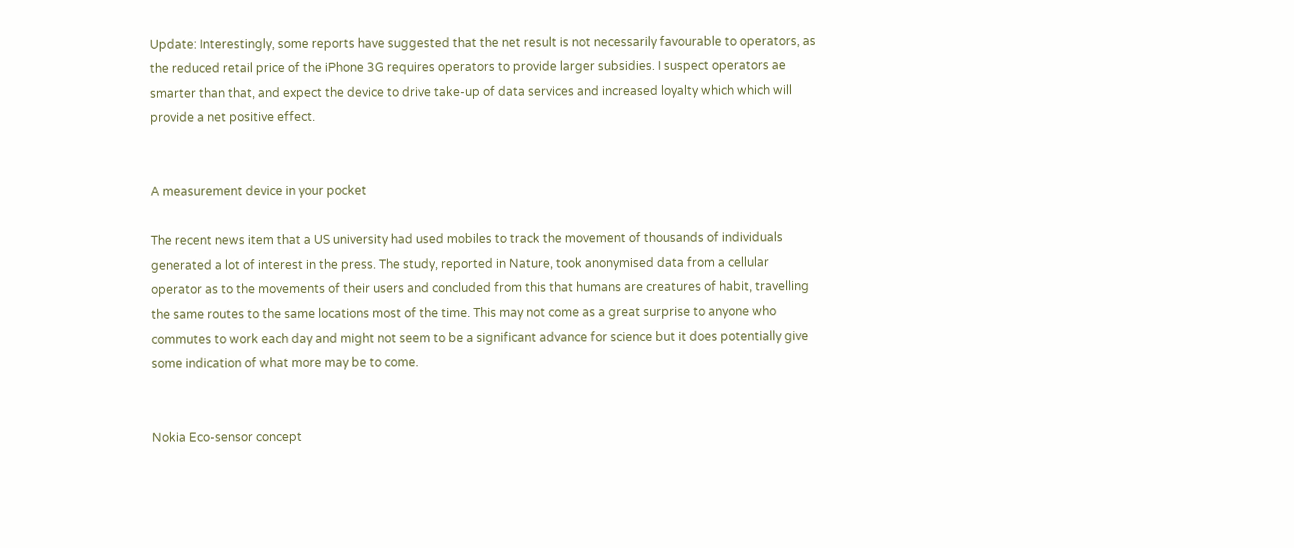Update: Interestingly, some reports have suggested that the net result is not necessarily favourable to operators, as the reduced retail price of the iPhone 3G requires operators to provide larger subsidies. I suspect operators ae smarter than that, and expect the device to drive take-up of data services and increased loyalty which which will provide a net positive effect.


A measurement device in your pocket

The recent news item that a US university had used mobiles to track the movement of thousands of individuals generated a lot of interest in the press. The study, reported in Nature, took anonymised data from a cellular operator as to the movements of their users and concluded from this that humans are creatures of habit, travelling the same routes to the same locations most of the time. This may not come as a great surprise to anyone who commutes to work each day and might not seem to be a significant advance for science but it does potentially give some indication of what more may be to come.


Nokia Eco-sensor concept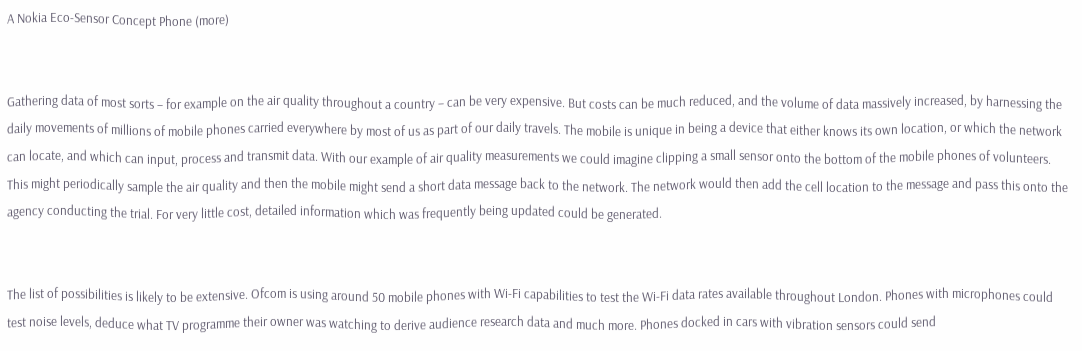A Nokia Eco-Sensor Concept Phone (more)


Gathering data of most sorts – for example on the air quality throughout a country – can be very expensive. But costs can be much reduced, and the volume of data massively increased, by harnessing the daily movements of millions of mobile phones carried everywhere by most of us as part of our daily travels. The mobile is unique in being a device that either knows its own location, or which the network can locate, and which can input, process and transmit data. With our example of air quality measurements we could imagine clipping a small sensor onto the bottom of the mobile phones of volunteers. This might periodically sample the air quality and then the mobile might send a short data message back to the network. The network would then add the cell location to the message and pass this onto the agency conducting the trial. For very little cost, detailed information which was frequently being updated could be generated.


The list of possibilities is likely to be extensive. Ofcom is using around 50 mobile phones with Wi-Fi capabilities to test the Wi-Fi data rates available throughout London. Phones with microphones could test noise levels, deduce what TV programme their owner was watching to derive audience research data and much more. Phones docked in cars with vibration sensors could send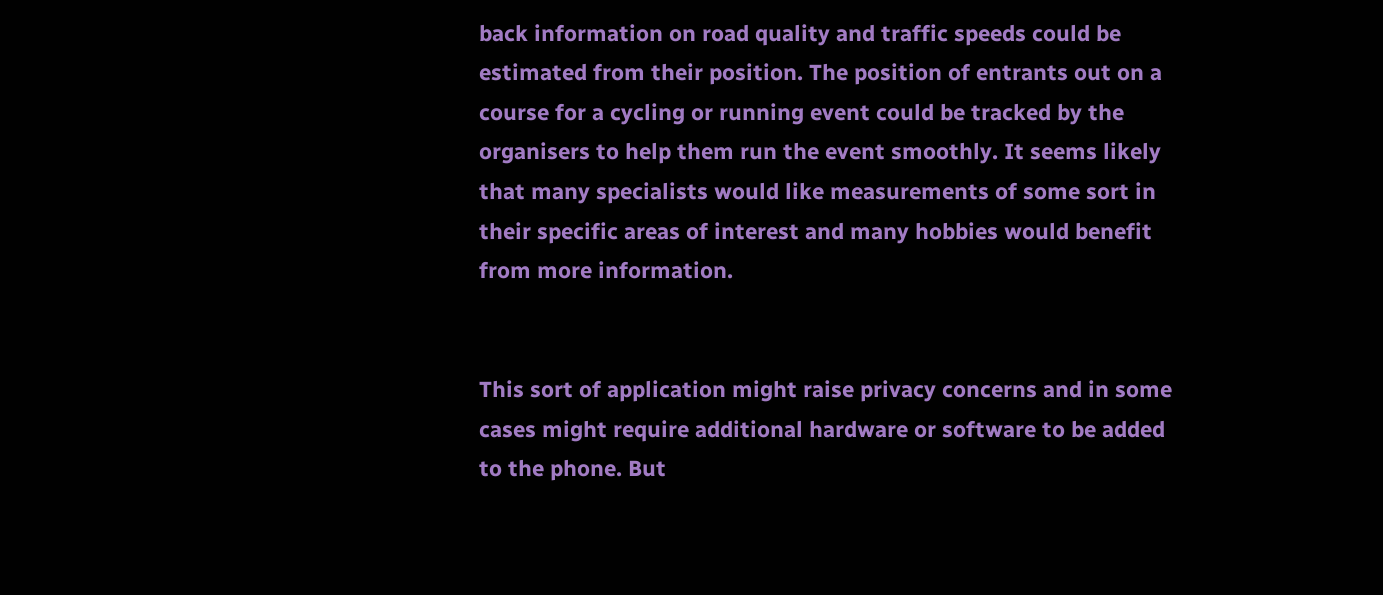back information on road quality and traffic speeds could be estimated from their position. The position of entrants out on a course for a cycling or running event could be tracked by the organisers to help them run the event smoothly. It seems likely that many specialists would like measurements of some sort in their specific areas of interest and many hobbies would benefit from more information.


This sort of application might raise privacy concerns and in some cases might require additional hardware or software to be added to the phone. But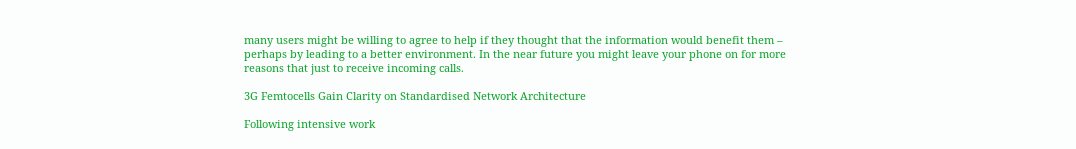many users might be willing to agree to help if they thought that the information would benefit them – perhaps by leading to a better environment. In the near future you might leave your phone on for more reasons that just to receive incoming calls.

3G Femtocells Gain Clarity on Standardised Network Architecture

Following intensive work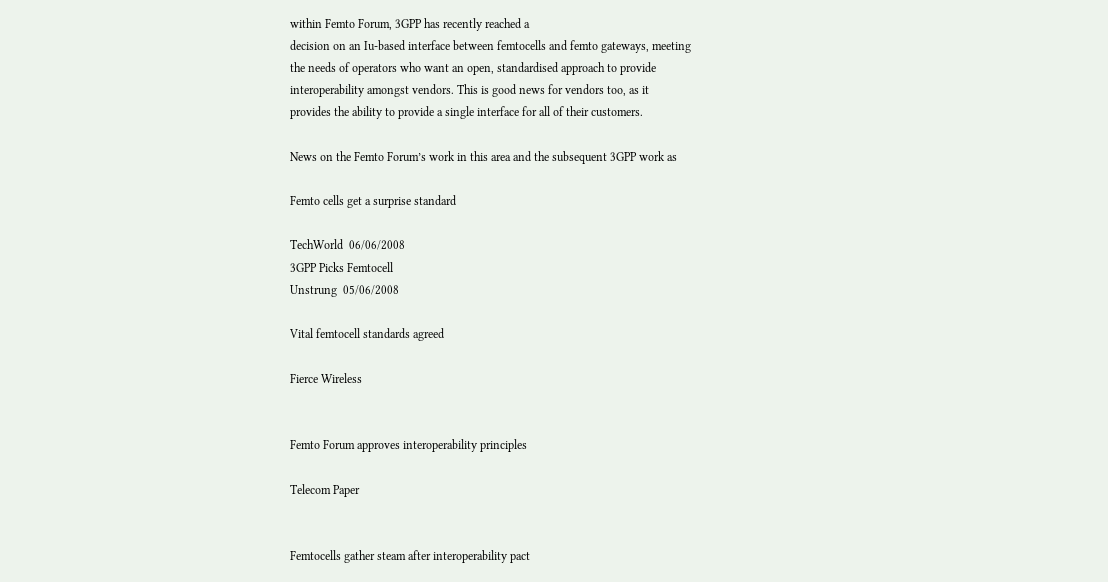within Femto Forum, 3GPP has recently reached a
decision on an Iu-based interface between femtocells and femto gateways, meeting
the needs of operators who want an open, standardised approach to provide
interoperability amongst vendors. This is good news for vendors too, as it
provides the ability to provide a single interface for all of their customers.

News on the Femto Forum’s work in this area and the subsequent 3GPP work as

Femto cells get a surprise standard

TechWorld  06/06/2008
3GPP Picks Femtocell
Unstrung  05/06/2008

Vital femtocell standards agreed

Fierce Wireless


Femto Forum approves interoperability principles

Telecom Paper


Femtocells gather steam after interoperability pact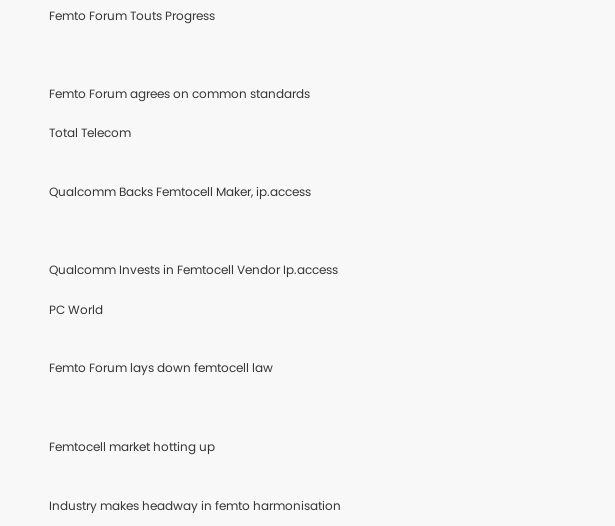Femto Forum Touts Progress



Femto Forum agrees on common standards

Total Telecom


Qualcomm Backs Femtocell Maker, ip.access



Qualcomm Invests in Femtocell Vendor Ip.access

PC World


Femto Forum lays down femtocell law



Femtocell market hotting up


Industry makes headway in femto harmonisation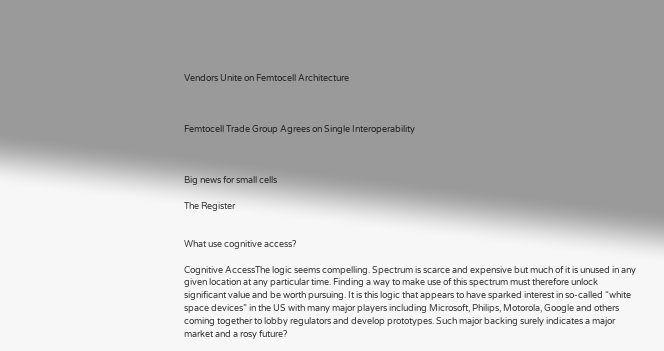Vendors Unite on Femtocell Architecture



Femtocell Trade Group Agrees on Single Interoperability



Big news for small cells

The Register


What use cognitive access?

Cognitive AccessThe logic seems compelling. Spectrum is scarce and expensive but much of it is unused in any given location at any particular time. Finding a way to make use of this spectrum must therefore unlock significant value and be worth pursuing. It is this logic that appears to have sparked interest in so-called “white space devices” in the US with many major players including Microsoft, Philips, Motorola, Google and others coming together to lobby regulators and develop prototypes. Such major backing surely indicates a major market and a rosy future?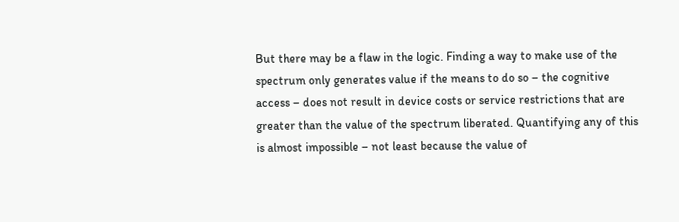But there may be a flaw in the logic. Finding a way to make use of the spectrum only generates value if the means to do so – the cognitive access – does not result in device costs or service restrictions that are greater than the value of the spectrum liberated. Quantifying any of this is almost impossible – not least because the value of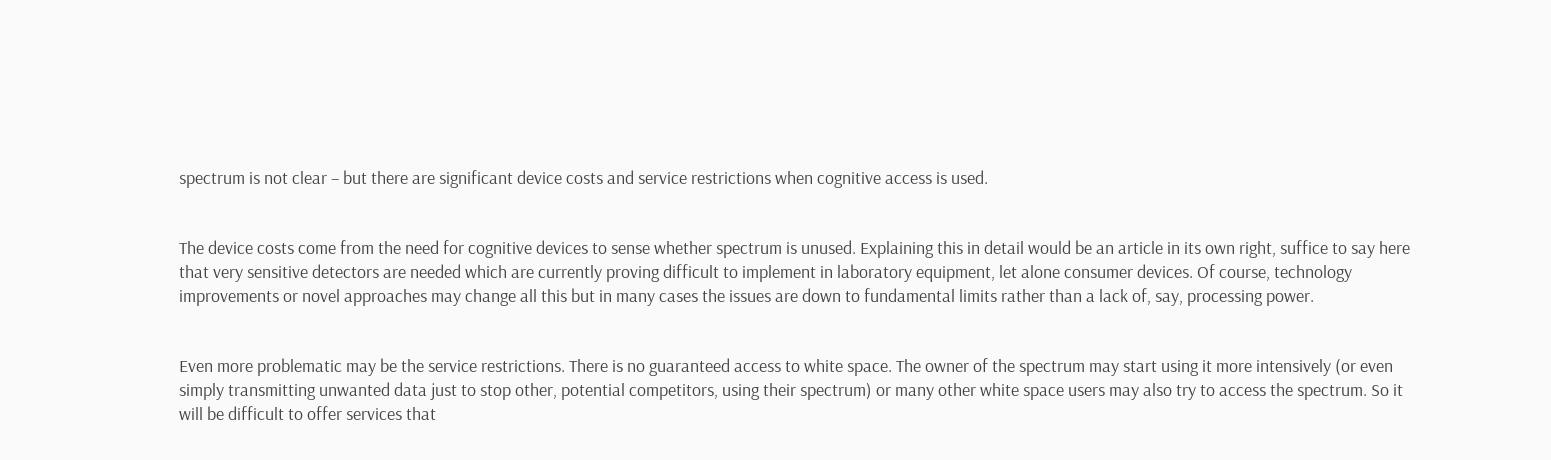spectrum is not clear – but there are significant device costs and service restrictions when cognitive access is used.


The device costs come from the need for cognitive devices to sense whether spectrum is unused. Explaining this in detail would be an article in its own right, suffice to say here that very sensitive detectors are needed which are currently proving difficult to implement in laboratory equipment, let alone consumer devices. Of course, technology improvements or novel approaches may change all this but in many cases the issues are down to fundamental limits rather than a lack of, say, processing power.


Even more problematic may be the service restrictions. There is no guaranteed access to white space. The owner of the spectrum may start using it more intensively (or even simply transmitting unwanted data just to stop other, potential competitors, using their spectrum) or many other white space users may also try to access the spectrum. So it will be difficult to offer services that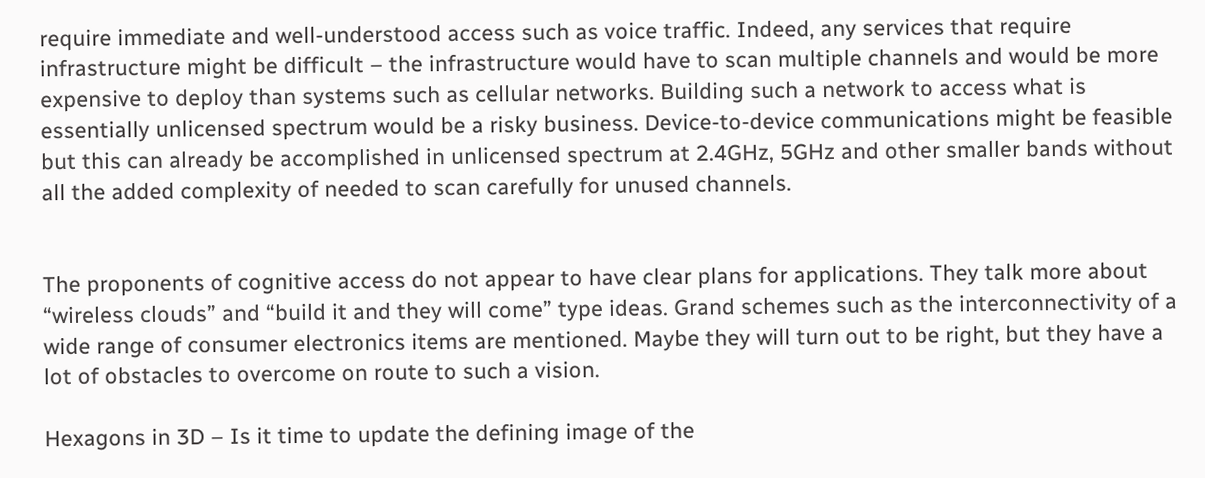require immediate and well-understood access such as voice traffic. Indeed, any services that require infrastructure might be difficult – the infrastructure would have to scan multiple channels and would be more expensive to deploy than systems such as cellular networks. Building such a network to access what is essentially unlicensed spectrum would be a risky business. Device-to-device communications might be feasible but this can already be accomplished in unlicensed spectrum at 2.4GHz, 5GHz and other smaller bands without all the added complexity of needed to scan carefully for unused channels.


The proponents of cognitive access do not appear to have clear plans for applications. They talk more about “wireless clouds” and “build it and they will come” type ideas. Grand schemes such as the interconnectivity of a wide range of consumer electronics items are mentioned. Maybe they will turn out to be right, but they have a lot of obstacles to overcome on route to such a vision.

Hexagons in 3D – Is it time to update the defining image of the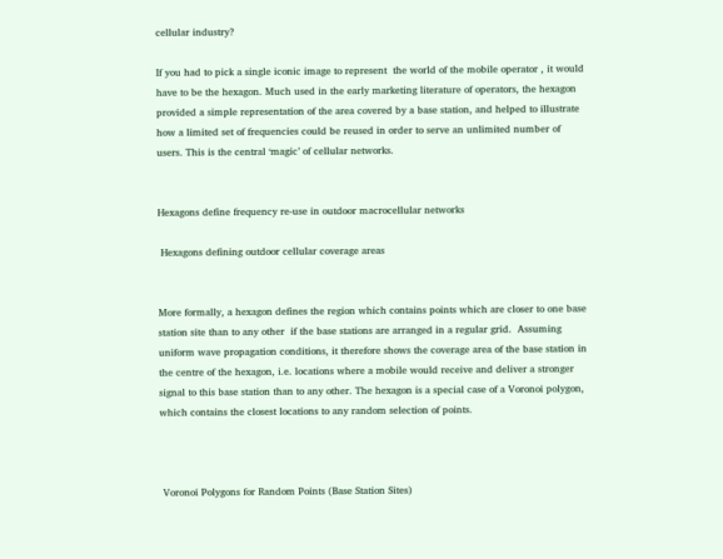cellular industry?

If you had to pick a single iconic image to represent  the world of the mobile operator , it would have to be the hexagon. Much used in the early marketing literature of operators, the hexagon provided a simple representation of the area covered by a base station, and helped to illustrate how a limited set of frequencies could be reused in order to serve an unlimited number of users. This is the central ‘magic’ of cellular networks.


Hexagons define frequency re-use in outdoor macrocellular networks

 Hexagons defining outdoor cellular coverage areas


More formally, a hexagon defines the region which contains points which are closer to one base station site than to any other  if the base stations are arranged in a regular grid.  Assuming uniform wave propagation conditions, it therefore shows the coverage area of the base station in the centre of the hexagon, i.e. locations where a mobile would receive and deliver a stronger signal to this base station than to any other. The hexagon is a special case of a Voronoi polygon, which contains the closest locations to any random selection of points.



 Voronoi Polygons for Random Points (Base Station Sites)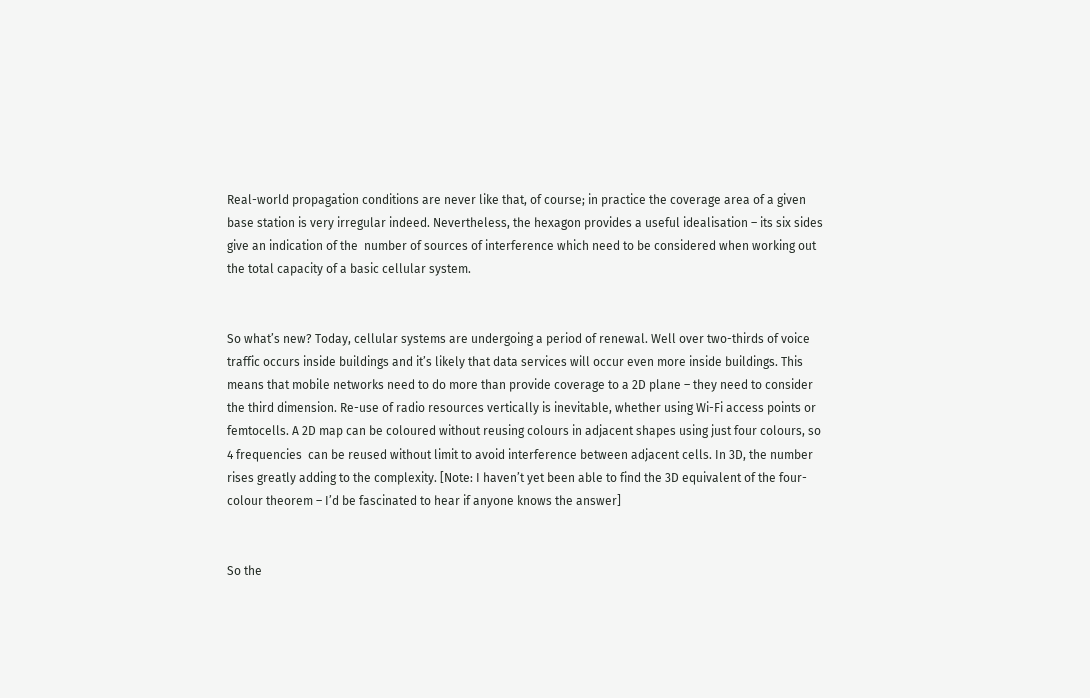Real-world propagation conditions are never like that, of course; in practice the coverage area of a given base station is very irregular indeed. Nevertheless, the hexagon provides a useful idealisation – its six sides give an indication of the  number of sources of interference which need to be considered when working out the total capacity of a basic cellular system.


So what’s new? Today, cellular systems are undergoing a period of renewal. Well over two-thirds of voice traffic occurs inside buildings and it’s likely that data services will occur even more inside buildings. This means that mobile networks need to do more than provide coverage to a 2D plane – they need to consider the third dimension. Re-use of radio resources vertically is inevitable, whether using Wi-Fi access points or femtocells. A 2D map can be coloured without reusing colours in adjacent shapes using just four colours, so 4 frequencies  can be reused without limit to avoid interference between adjacent cells. In 3D, the number rises greatly adding to the complexity. [Note: I haven’t yet been able to find the 3D equivalent of the four-colour theorem – I’d be fascinated to hear if anyone knows the answer]


So the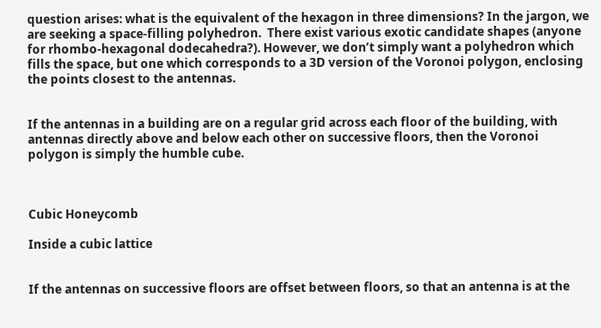question arises: what is the equivalent of the hexagon in three dimensions? In the jargon, we are seeking a space-filling polyhedron.  There exist various exotic candidate shapes (anyone for rhombo-hexagonal dodecahedra?). However, we don’t simply want a polyhedron which fills the space, but one which corresponds to a 3D version of the Voronoi polygon, enclosing the points closest to the antennas.


If the antennas in a building are on a regular grid across each floor of the building, with antennas directly above and below each other on successive floors, then the Voronoi polygon is simply the humble cube.



Cubic Honeycomb

Inside a cubic lattice


If the antennas on successive floors are offset between floors, so that an antenna is at the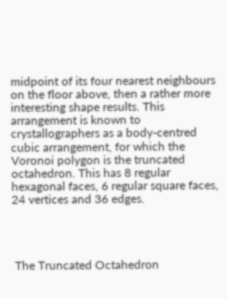midpoint of its four nearest neighbours on the floor above, then a rather more interesting shape results. This arrangement is known to crystallographers as a body-centred cubic arrangement, for which the Voronoi polygon is the truncated octahedron. This has 8 regular hexagonal faces, 6 regular square faces, 24 vertices and 36 edges.




 The Truncated Octahedron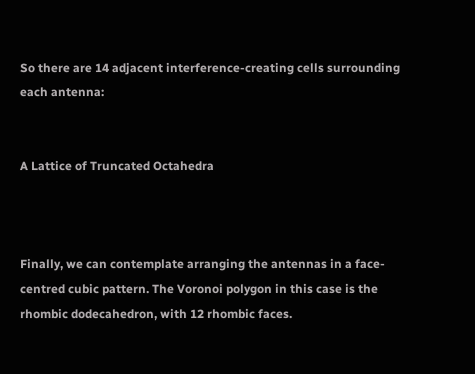So there are 14 adjacent interference-creating cells surrounding each antenna:


A Lattice of Truncated Octahedra



Finally, we can contemplate arranging the antennas in a face-centred cubic pattern. The Voronoi polygon in this case is the rhombic dodecahedron, with 12 rhombic faces.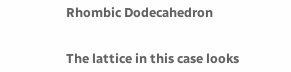Rhombic Dodecahedron


The lattice in this case looks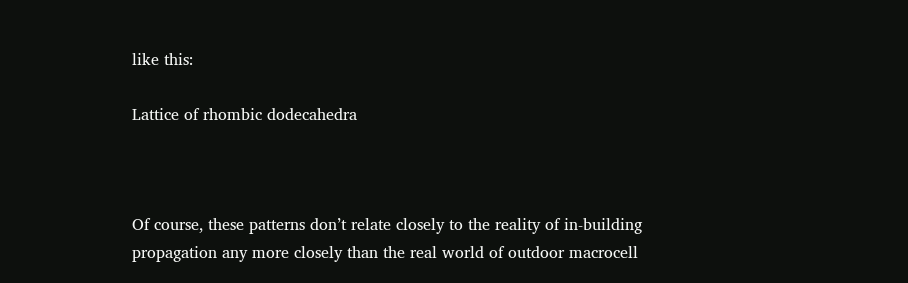like this:

Lattice of rhombic dodecahedra



Of course, these patterns don’t relate closely to the reality of in-building propagation any more closely than the real world of outdoor macrocell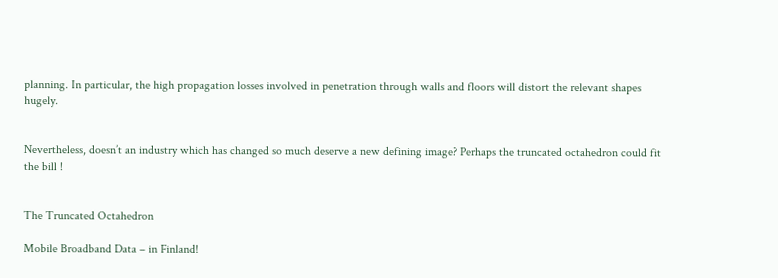planning. In particular, the high propagation losses involved in penetration through walls and floors will distort the relevant shapes hugely.


Nevertheless, doesn’t an industry which has changed so much deserve a new defining image? Perhaps the truncated octahedron could fit the bill !


The Truncated Octahedron

Mobile Broadband Data – in Finland!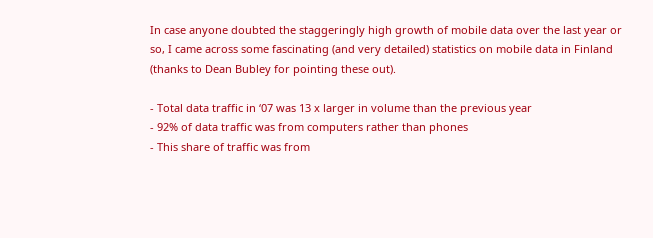In case anyone doubted the staggeringly high growth of mobile data over the last year or so, I came across some fascinating (and very detailed) statistics on mobile data in Finland (thanks to Dean Bubley for pointing these out).

- Total data traffic in ‘07 was 13 x larger in volume than the previous year
- 92% of data traffic was from computers rather than phones
- This share of traffic was from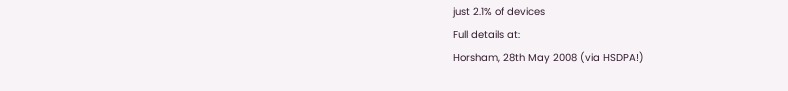just 2.1% of devices
Full details at:
Horsham, 28th May 2008 (via HSDPA!)